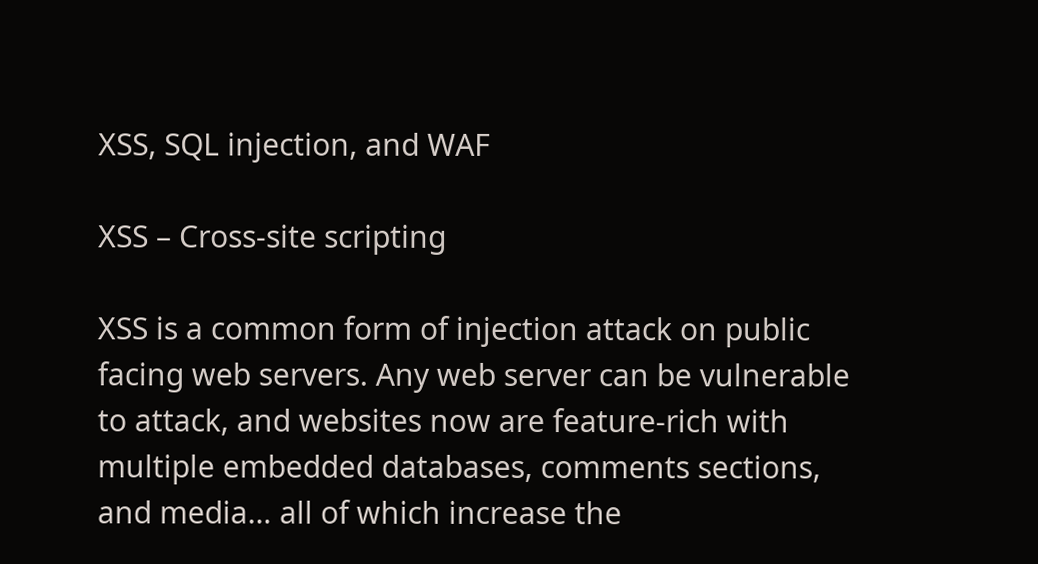XSS, SQL injection, and WAF

XSS – Cross-site scripting

XSS is a common form of injection attack on public facing web servers. Any web server can be vulnerable to attack, and websites now are feature-rich with multiple embedded databases, comments sections, and media… all of which increase the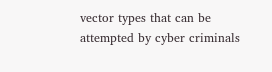vector types that can be attempted by cyber criminals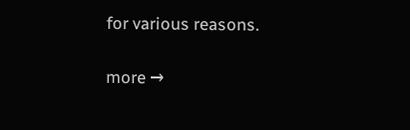for various reasons.

more →